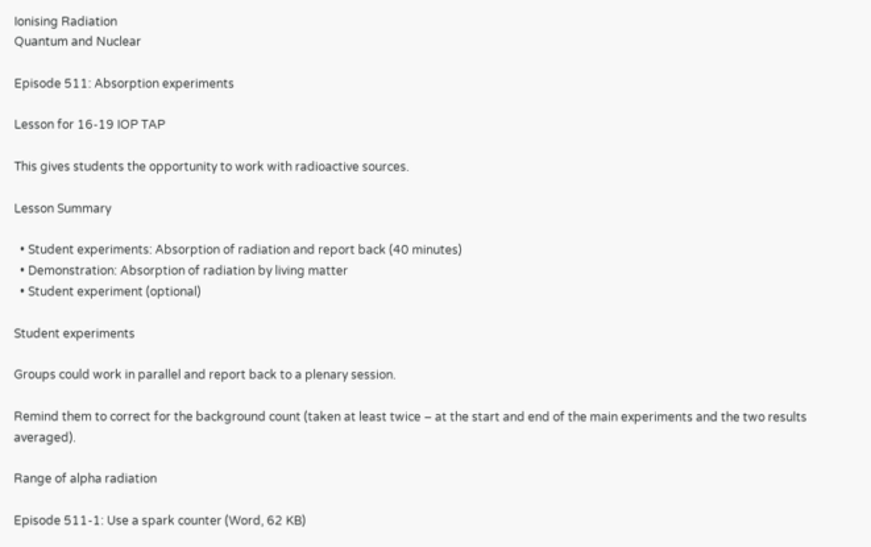Ionising Radiation
Quantum and Nuclear

Episode 511: Absorption experiments

Lesson for 16-19 IOP TAP

This gives students the opportunity to work with radioactive sources.

Lesson Summary

  • Student experiments: Absorption of radiation and report back (40 minutes)
  • Demonstration: Absorption of radiation by living matter
  • Student experiment (optional)

Student experiments

Groups could work in parallel and report back to a plenary session.

Remind them to correct for the background count (taken at least twice – at the start and end of the main experiments and the two results averaged).

Range of alpha radiation

Episode 511-1: Use a spark counter (Word, 62 KB)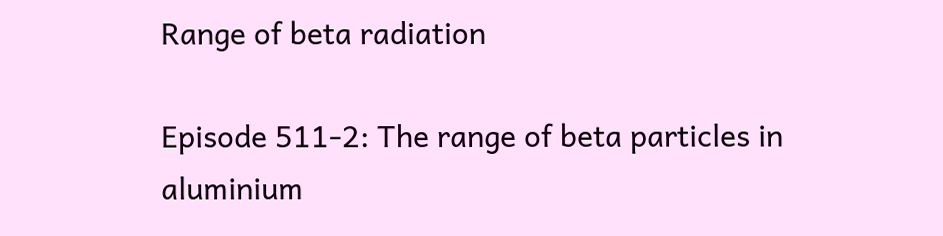Range of beta radiation

Episode 511-2: The range of beta particles in aluminium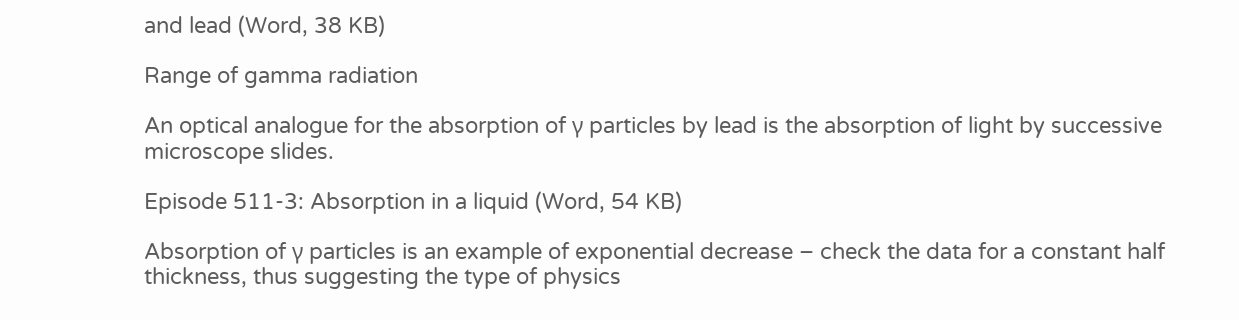and lead (Word, 38 KB)

Range of gamma radiation

An optical analogue for the absorption of γ particles by lead is the absorption of light by successive microscope slides.

Episode 511-3: Absorption in a liquid (Word, 54 KB)

Absorption of γ particles is an example of exponential decrease – check the data for a constant half thickness, thus suggesting the type of physics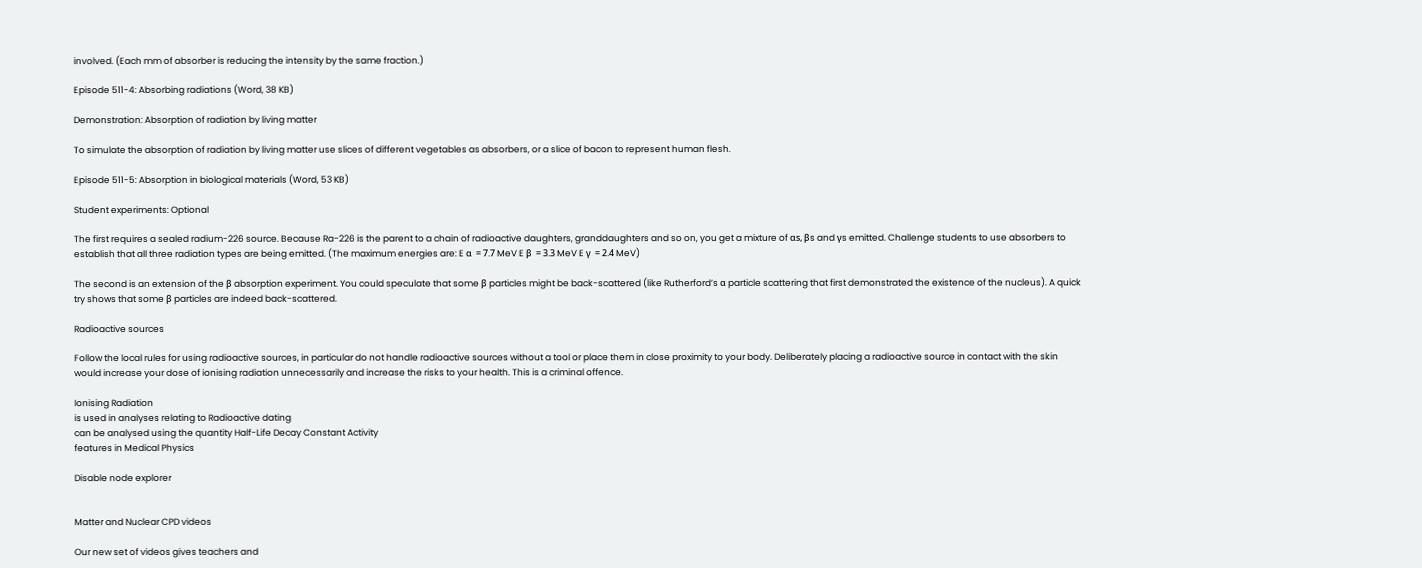involved. (Each mm of absorber is reducing the intensity by the same fraction.)

Episode 511-4: Absorbing radiations (Word, 38 KB)

Demonstration: Absorption of radiation by living matter

To simulate the absorption of radiation by living matter use slices of different vegetables as absorbers, or a slice of bacon to represent human flesh.

Episode 511-5: Absorption in biological materials (Word, 53 KB)

Student experiments: Optional

The first requires a sealed radium-226 source. Because Ra-226 is the parent to a chain of radioactive daughters, granddaughters and so on, you get a mixture of αs, βs and γs emitted. Challenge students to use absorbers to establish that all three radiation types are being emitted. (The maximum energies are: E α  = 7.7 MeV E β  = 3.3 MeV E γ  = 2.4 MeV)

The second is an extension of the β absorption experiment. You could speculate that some β particles might be back-scattered (like Rutherford’s α particle scattering that first demonstrated the existence of the nucleus). A quick try shows that some β particles are indeed back-scattered.

Radioactive sources

Follow the local rules for using radioactive sources, in particular do not handle radioactive sources without a tool or place them in close proximity to your body. Deliberately placing a radioactive source in contact with the skin would increase your dose of ionising radiation unnecessarily and increase the risks to your health. This is a criminal offence.

Ionising Radiation
is used in analyses relating to Radioactive dating
can be analysed using the quantity Half-Life Decay Constant Activity
features in Medical Physics

Disable node explorer


Matter and Nuclear CPD videos

Our new set of videos gives teachers and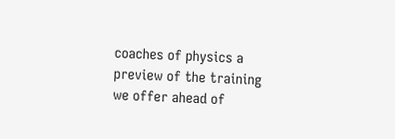coaches of physics a preview of the training we offer ahead of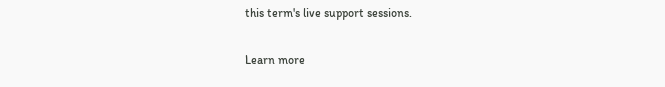this term's live support sessions.

Learn more